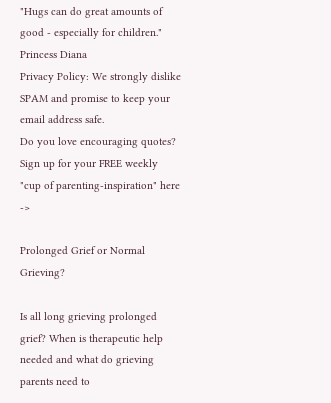"Hugs can do great amounts of good - especially for children."
Princess Diana
Privacy Policy: We strongly dislike SPAM and promise to keep your email address safe.
Do you love encouraging quotes?
Sign up for your FREE weekly
"cup of parenting-inspiration" here ->

Prolonged Grief or Normal Grieving?

Is all long grieving prolonged grief? When is therapeutic help needed and what do grieving parents need to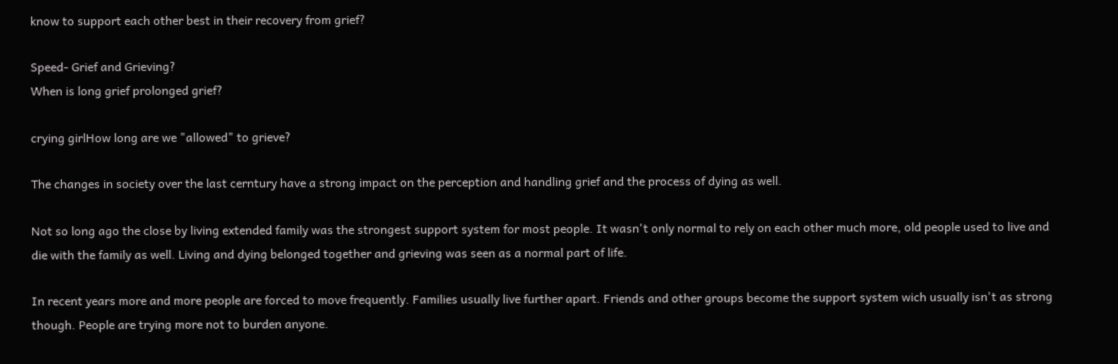know to support each other best in their recovery from grief?

Speed- Grief and Grieving?
When is long grief prolonged grief?

crying girlHow long are we "allowed" to grieve?

The changes in society over the last cerntury have a strong impact on the perception and handling grief and the process of dying as well.

Not so long ago the close by living extended family was the strongest support system for most people. It wasn't only normal to rely on each other much more, old people used to live and die with the family as well. Living and dying belonged together and grieving was seen as a normal part of life.

In recent years more and more people are forced to move frequently. Families usually live further apart. Friends and other groups become the support system wich usually isn't as strong though. People are trying more not to burden anyone.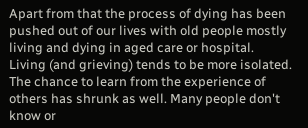Apart from that the process of dying has been pushed out of our lives with old people mostly living and dying in aged care or hospital. Living (and grieving) tends to be more isolated. The chance to learn from the experience of others has shrunk as well. Many people don't know or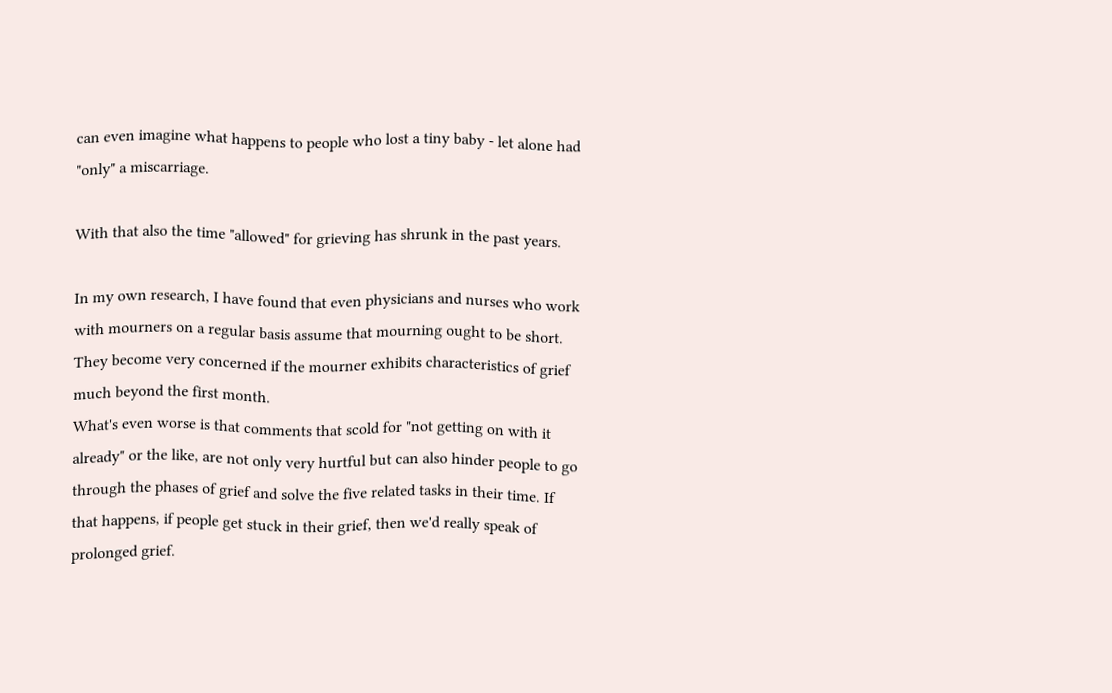can even imagine what happens to people who lost a tiny baby - let alone had "only" a miscarriage.

With that also the time "allowed" for grieving has shrunk in the past years.

In my own research, I have found that even physicians and nurses who work with mourners on a regular basis assume that mourning ought to be short. They become very concerned if the mourner exhibits characteristics of grief much beyond the first month.
What's even worse is that comments that scold for "not getting on with it already" or the like, are not only very hurtful but can also hinder people to go through the phases of grief and solve the five related tasks in their time. If that happens, if people get stuck in their grief, then we'd really speak of prolonged grief.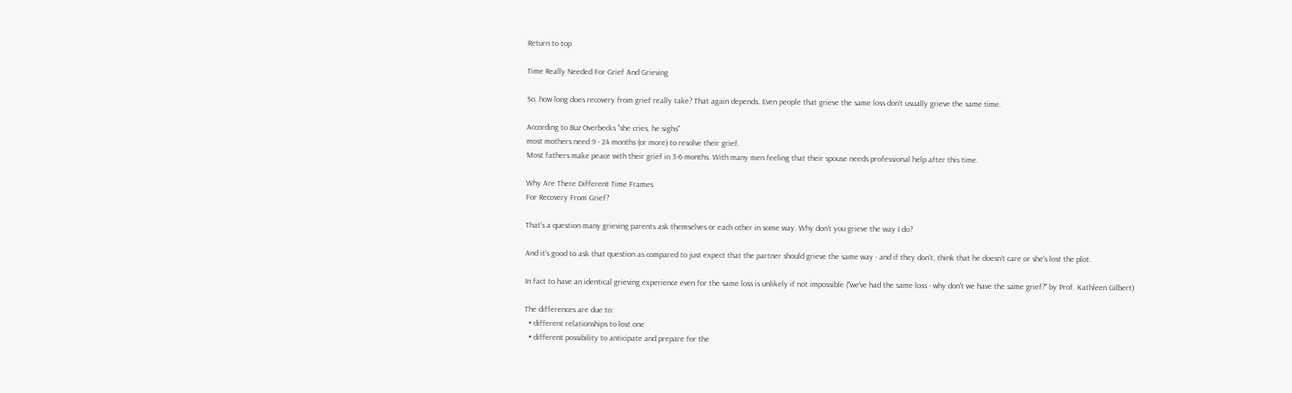Return to top

Time Really Needed For Grief And Grieving

So, how long does recovery from grief really take? That again depends. Even people that grieve the same loss don't usually grieve the same time.

According to Buz Overbecks "she cries, he sighs"
most mothers need 9 - 24 months (or more) to resolve their grief.
Most fathers make peace with their grief in 3-6 months. With many men feeling that their spouse needs professional help after this time.

Why Are There Different Time Frames
For Recovery From Grief?

That's a question many grieving parents ask themselves or each other in some way. Why don't you grieve the way I do?

And it's good to ask that question as compared to just expect that the partner should grieve the same way - and if they don't, think that he doesn't care or she's lost the plot.

In fact to have an identical grieving experience even for the same loss is unlikely if not impossible ("we've had the same loss - why don't we have the same grief?" by Prof. Kathleen Gilbert)

The differences are due to:
  • different relationships to lost one
  • different possibility to anticipate and prepare for the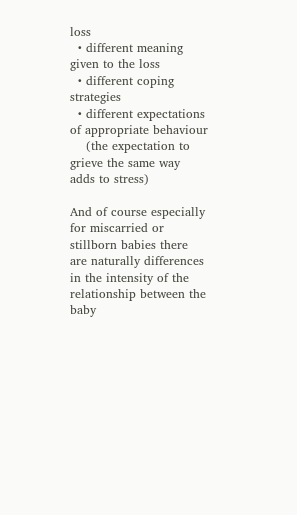loss
  • different meaning given to the loss
  • different coping strategies
  • different expectations of appropriate behaviour
    (the expectation to grieve the same way adds to stress)

And of course especially for miscarried or stillborn babies there are naturally differences in the intensity of the relationship between the baby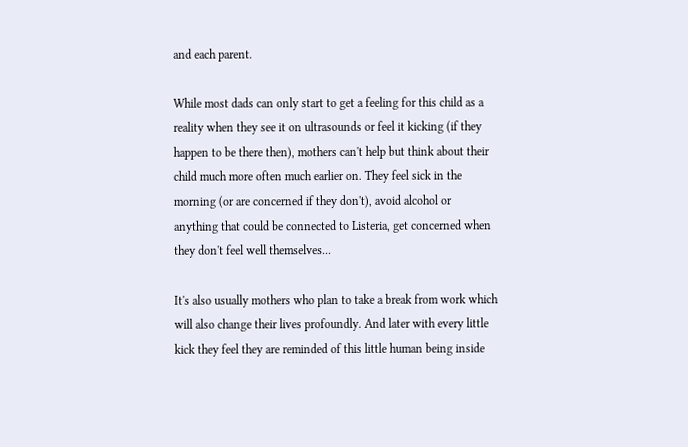and each parent.

While most dads can only start to get a feeling for this child as a reality when they see it on ultrasounds or feel it kicking (if they happen to be there then), mothers can't help but think about their child much more often much earlier on. They feel sick in the morning (or are concerned if they don't), avoid alcohol or anything that could be connected to Listeria, get concerned when they don't feel well themselves...

It's also usually mothers who plan to take a break from work which will also change their lives profoundly. And later with every little kick they feel they are reminded of this little human being inside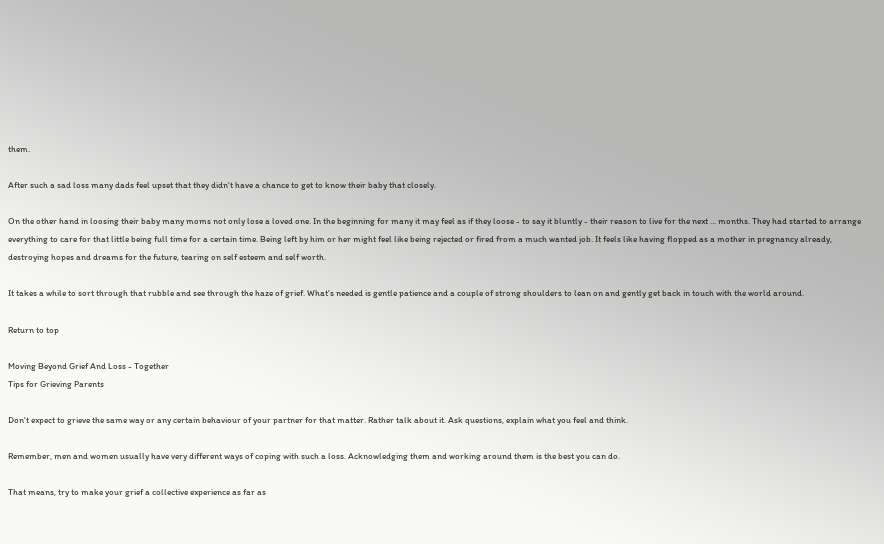them.

After such a sad loss many dads feel upset that they didn't have a chance to get to know their baby that closely.

On the other hand in loosing their baby many moms not only lose a loved one. In the beginning for many it may feel as if they loose - to say it bluntly - their reason to live for the next ... months. They had started to arrange everything to care for that little being full time for a certain time. Being left by him or her might feel like being rejected or fired from a much wanted job. It feels like having flopped as a mother in pregnancy already, destroying hopes and dreams for the future, tearing on self esteem and self worth.

It takes a while to sort through that rubble and see through the haze of grief. What's needed is gentle patience and a couple of strong shoulders to lean on and gently get back in touch with the world around.

Return to top

Moving Beyond Grief And Loss - Together
Tips for Grieving Parents

Don't expect to grieve the same way or any certain behaviour of your partner for that matter. Rather talk about it. Ask questions, explain what you feel and think.

Remember, men and women usually have very different ways of coping with such a loss. Acknowledging them and working around them is the best you can do.

That means, try to make your grief a collective experience as far as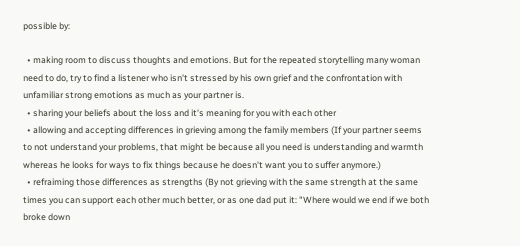possible by:

  • making room to discuss thoughts and emotions. But for the repeated storytelling many woman need to do, try to find a listener who isn't stressed by his own grief and the confrontation with unfamiliar strong emotions as much as your partner is.
  • sharing your beliefs about the loss and it's meaning for you with each other
  • allowing and accepting differences in grieving among the family members (If your partner seems to not understand your problems, that might be because all you need is understanding and warmth whereas he looks for ways to fix things because he doesn't want you to suffer anymore.)
  • refraiming those differences as strengths (By not grieving with the same strength at the same times you can support each other much better, or as one dad put it: "Where would we end if we both broke down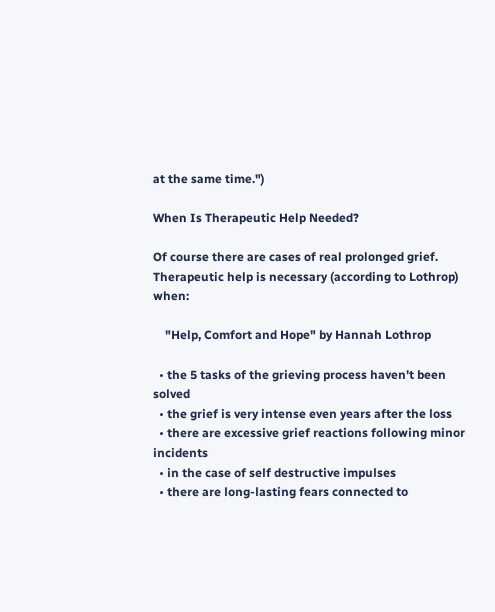at the same time.")

When Is Therapeutic Help Needed?

Of course there are cases of real prolonged grief. Therapeutic help is necessary (according to Lothrop) when:

    "Help, Comfort and Hope" by Hannah Lothrop

  • the 5 tasks of the grieving process haven't been solved
  • the grief is very intense even years after the loss
  • there are excessive grief reactions following minor incidents
  • in the case of self destructive impulses
  • there are long-lasting fears connected to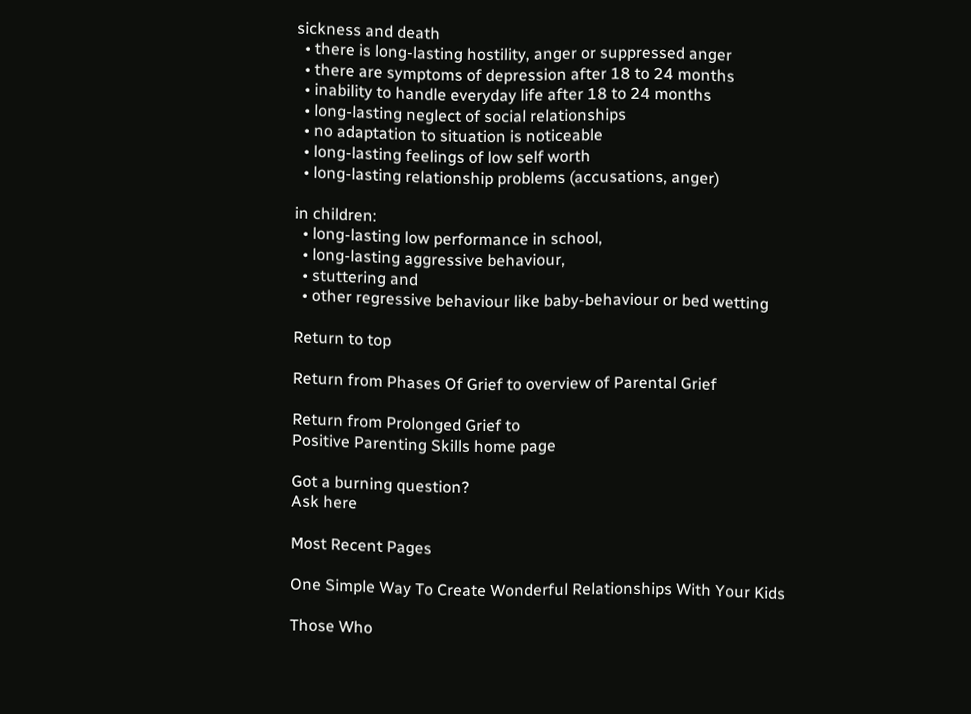sickness and death
  • there is long-lasting hostility, anger or suppressed anger
  • there are symptoms of depression after 18 to 24 months
  • inability to handle everyday life after 18 to 24 months
  • long-lasting neglect of social relationships
  • no adaptation to situation is noticeable
  • long-lasting feelings of low self worth
  • long-lasting relationship problems (accusations, anger)

in children:
  • long-lasting low performance in school,
  • long-lasting aggressive behaviour,
  • stuttering and
  • other regressive behaviour like baby-behaviour or bed wetting

Return to top

Return from Phases Of Grief to overview of Parental Grief

Return from Prolonged Grief to
Positive Parenting Skills home page

Got a burning question?
Ask here

Most Recent Pages

One Simple Way To Create Wonderful Relationships With Your Kids

Those Who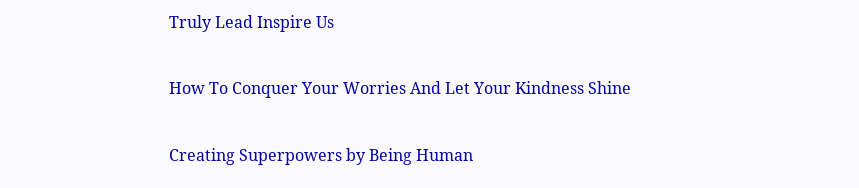Truly Lead Inspire Us

How To Conquer Your Worries And Let Your Kindness Shine

Creating Superpowers by Being Human